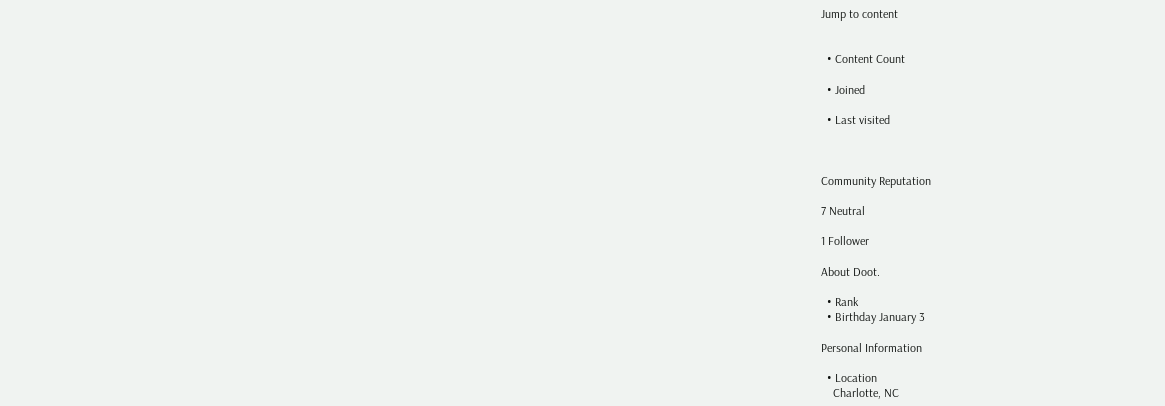Jump to content


  • Content Count

  • Joined

  • Last visited



Community Reputation

7 Neutral

1 Follower

About Doot.

  • Rank
  • Birthday January 3

Personal Information

  • Location
    Charlotte, NC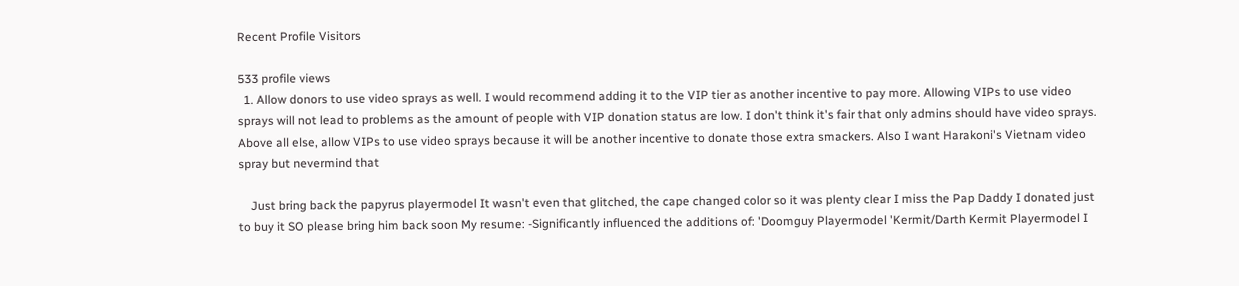Recent Profile Visitors

533 profile views
  1. Allow donors to use video sprays as well. I would recommend adding it to the VIP tier as another incentive to pay more. Allowing VIPs to use video sprays will not lead to problems as the amount of people with VIP donation status are low. I don't think it's fair that only admins should have video sprays. Above all else, allow VIPs to use video sprays because it will be another incentive to donate those extra smackers. Also I want Harakoni's Vietnam video spray but nevermind that

    Just bring back the papyrus playermodel It wasn't even that glitched, the cape changed color so it was plenty clear I miss the Pap Daddy I donated just to buy it SO please bring him back soon My resume: -Significantly influenced the additions of: 'Doomguy Playermodel 'Kermit/Darth Kermit Playermodel I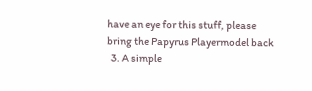have an eye for this stuff, please bring the Papyrus Playermodel back
  3. A simple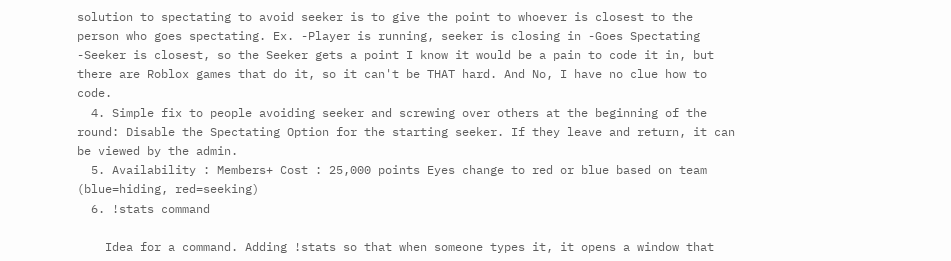solution to spectating to avoid seeker is to give the point to whoever is closest to the person who goes spectating. Ex. -Player is running, seeker is closing in -Goes Spectating -Seeker is closest, so the Seeker gets a point I know it would be a pain to code it in, but there are Roblox games that do it, so it can't be THAT hard. And No, I have no clue how to code.
  4. Simple fix to people avoiding seeker and screwing over others at the beginning of the round: Disable the Spectating Option for the starting seeker. If they leave and return, it can be viewed by the admin.
  5. Availability : Members+ Cost : 25,000 points Eyes change to red or blue based on team (blue=hiding, red=seeking)
  6. !stats command

    Idea for a command. Adding !stats so that when someone types it, it opens a window that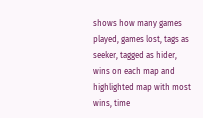shows how many games played, games lost, tags as seeker, tagged as hider, wins on each map and highlighted map with most wins, time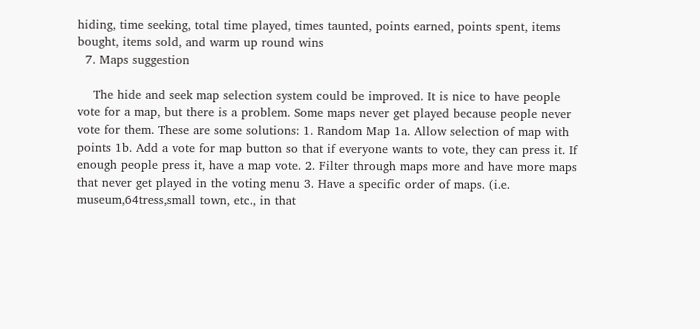hiding, time seeking, total time played, times taunted, points earned, points spent, items bought, items sold, and warm up round wins
  7. Maps suggestion

    The hide and seek map selection system could be improved. It is nice to have people vote for a map, but there is a problem. Some maps never get played because people never vote for them. These are some solutions: 1. Random Map 1a. Allow selection of map with points 1b. Add a vote for map button so that if everyone wants to vote, they can press it. If enough people press it, have a map vote. 2. Filter through maps more and have more maps that never get played in the voting menu 3. Have a specific order of maps. (i.e. museum,64tress,small town, etc., in that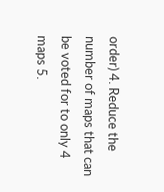order) 4. Reduce the number of maps that can be voted for to only 4 maps 5.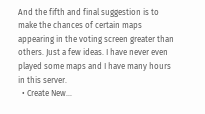And the fifth and final suggestion is to make the chances of certain maps appearing in the voting screen greater than others. Just a few ideas. I have never even played some maps and I have many hours in this server.
  • Create New...